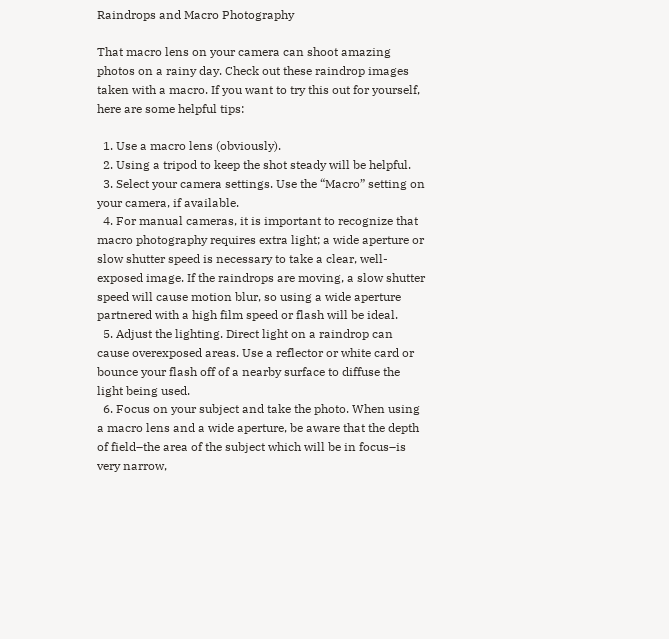Raindrops and Macro Photography

That macro lens on your camera can shoot amazing photos on a rainy day. Check out these raindrop images taken with a macro. If you want to try this out for yourself, here are some helpful tips:

  1. Use a macro lens (obviously).
  2. Using a tripod to keep the shot steady will be helpful.
  3. Select your camera settings. Use the “Macro” setting on your camera, if available.
  4. For manual cameras, it is important to recognize that macro photography requires extra light; a wide aperture or slow shutter speed is necessary to take a clear, well-exposed image. If the raindrops are moving, a slow shutter speed will cause motion blur, so using a wide aperture partnered with a high film speed or flash will be ideal.
  5. Adjust the lighting. Direct light on a raindrop can cause overexposed areas. Use a reflector or white card or bounce your flash off of a nearby surface to diffuse the light being used.
  6. Focus on your subject and take the photo. When using a macro lens and a wide aperture, be aware that the depth of field–the area of the subject which will be in focus–is very narrow,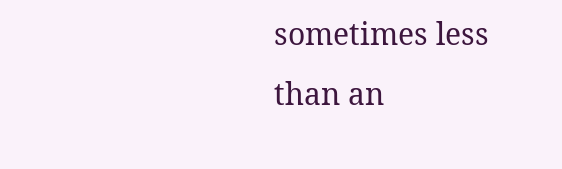sometimes less than an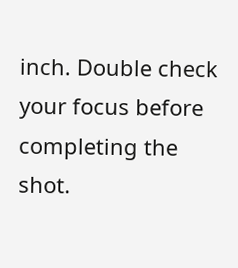inch. Double check your focus before completing the shot.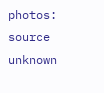photos: source unknown